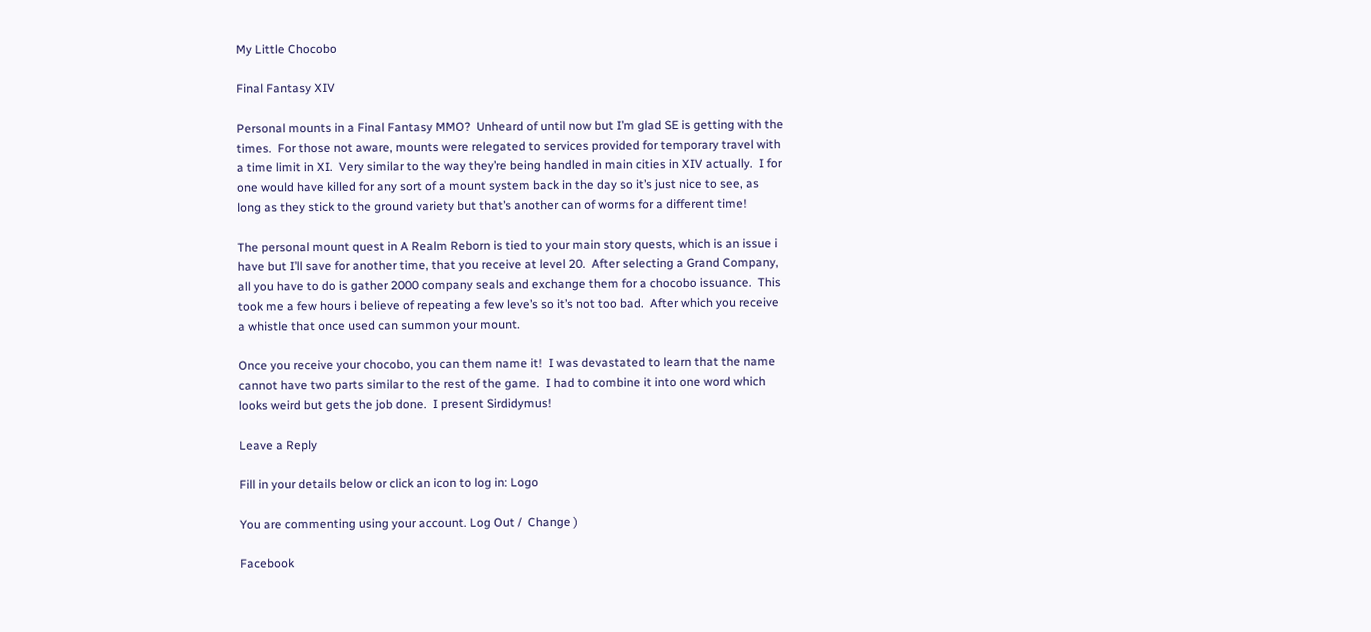My Little Chocobo

Final Fantasy XIV

Personal mounts in a Final Fantasy MMO?  Unheard of until now but I’m glad SE is getting with the times.  For those not aware, mounts were relegated to services provided for temporary travel with a time limit in XI.  Very similar to the way they’re being handled in main cities in XIV actually.  I for one would have killed for any sort of a mount system back in the day so it’s just nice to see, as long as they stick to the ground variety but that’s another can of worms for a different time!

The personal mount quest in A Realm Reborn is tied to your main story quests, which is an issue i have but I’ll save for another time, that you receive at level 20.  After selecting a Grand Company, all you have to do is gather 2000 company seals and exchange them for a chocobo issuance.  This took me a few hours i believe of repeating a few leve’s so it’s not too bad.  After which you receive a whistle that once used can summon your mount.

Once you receive your chocobo, you can them name it!  I was devastated to learn that the name cannot have two parts similar to the rest of the game.  I had to combine it into one word which looks weird but gets the job done.  I present Sirdidymus!

Leave a Reply

Fill in your details below or click an icon to log in: Logo

You are commenting using your account. Log Out /  Change )

Facebook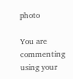photo

You are commenting using your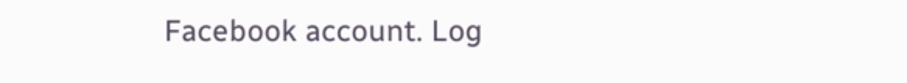Facebook account. Log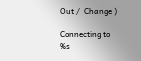Out /  Change )

Connecting to %s